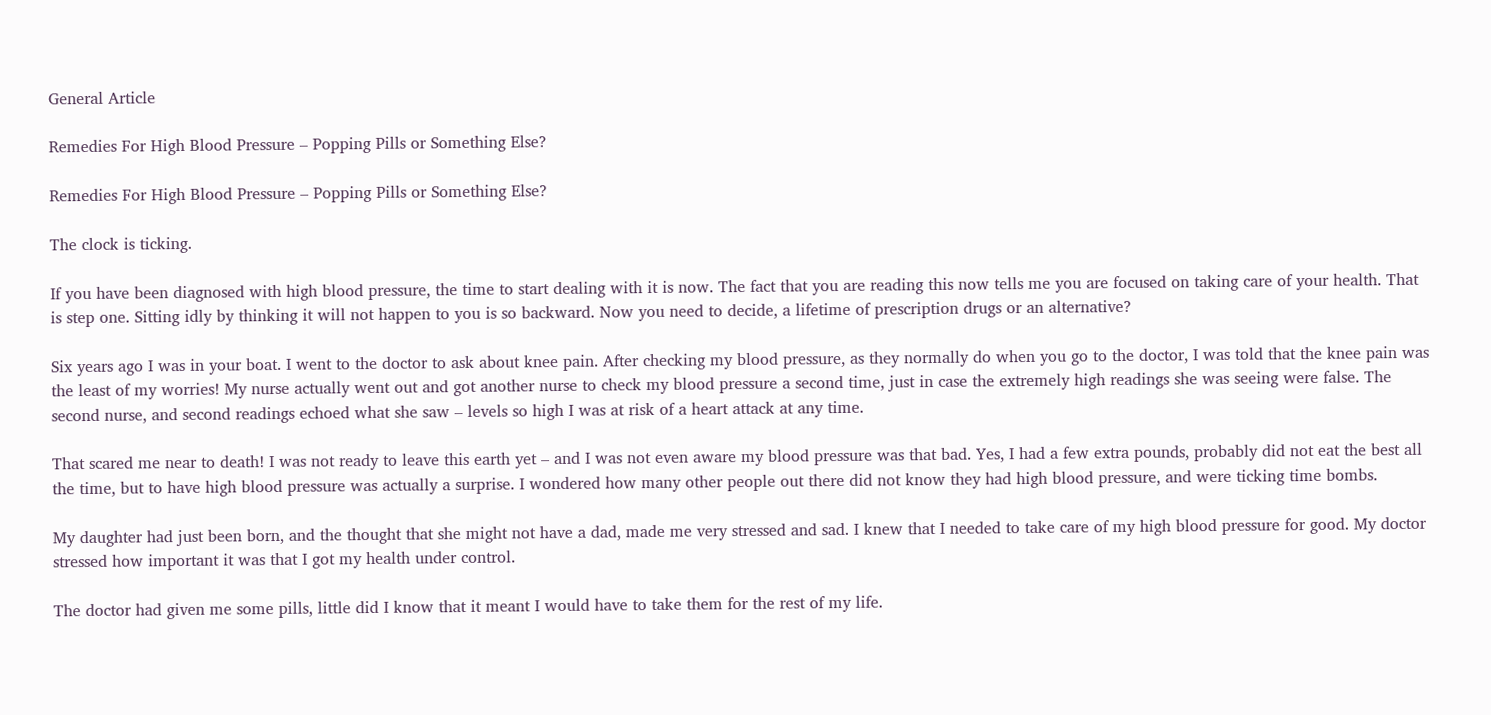General Article

Remedies For High Blood Pressure – Popping Pills or Something Else?

Remedies For High Blood Pressure – Popping Pills or Something Else?

The clock is ticking.

If you have been diagnosed with high blood pressure, the time to start dealing with it is now. The fact that you are reading this now tells me you are focused on taking care of your health. That is step one. Sitting idly by thinking it will not happen to you is so backward. Now you need to decide, a lifetime of prescription drugs or an alternative?

Six years ago I was in your boat. I went to the doctor to ask about knee pain. After checking my blood pressure, as they normally do when you go to the doctor, I was told that the knee pain was the least of my worries! My nurse actually went out and got another nurse to check my blood pressure a second time, just in case the extremely high readings she was seeing were false. The second nurse, and second readings echoed what she saw – levels so high I was at risk of a heart attack at any time.

That scared me near to death! I was not ready to leave this earth yet – and I was not even aware my blood pressure was that bad. Yes, I had a few extra pounds, probably did not eat the best all the time, but to have high blood pressure was actually a surprise. I wondered how many other people out there did not know they had high blood pressure, and were ticking time bombs.

My daughter had just been born, and the thought that she might not have a dad, made me very stressed and sad. I knew that I needed to take care of my high blood pressure for good. My doctor stressed how important it was that I got my health under control.

The doctor had given me some pills, little did I know that it meant I would have to take them for the rest of my life.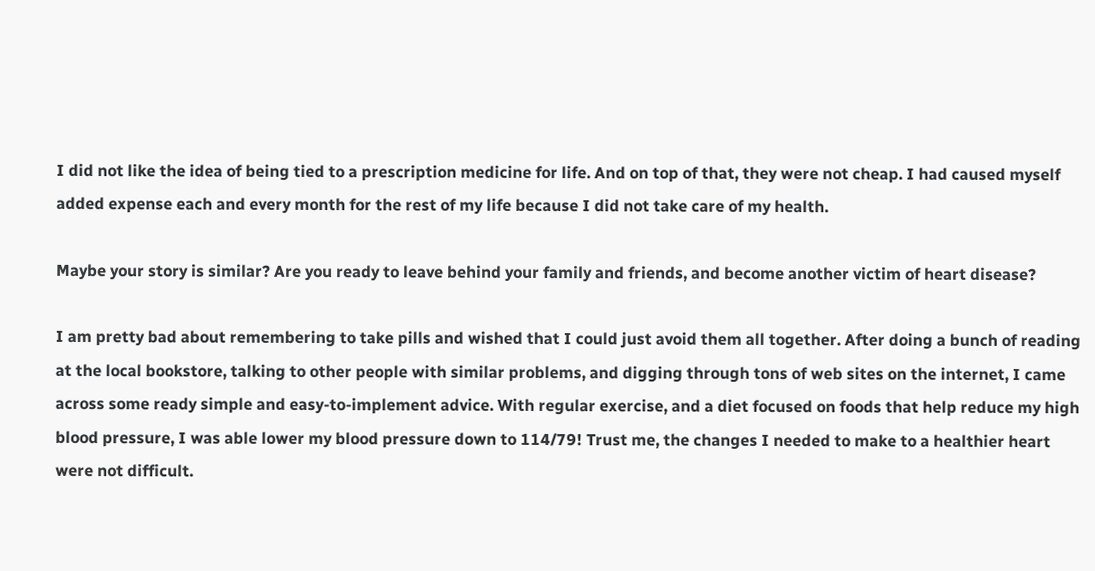I did not like the idea of being tied to a prescription medicine for life. And on top of that, they were not cheap. I had caused myself added expense each and every month for the rest of my life because I did not take care of my health.

Maybe your story is similar? Are you ready to leave behind your family and friends, and become another victim of heart disease?

I am pretty bad about remembering to take pills and wished that I could just avoid them all together. After doing a bunch of reading at the local bookstore, talking to other people with similar problems, and digging through tons of web sites on the internet, I came across some ready simple and easy-to-implement advice. With regular exercise, and a diet focused on foods that help reduce my high blood pressure, I was able lower my blood pressure down to 114/79! Trust me, the changes I needed to make to a healthier heart were not difficult.